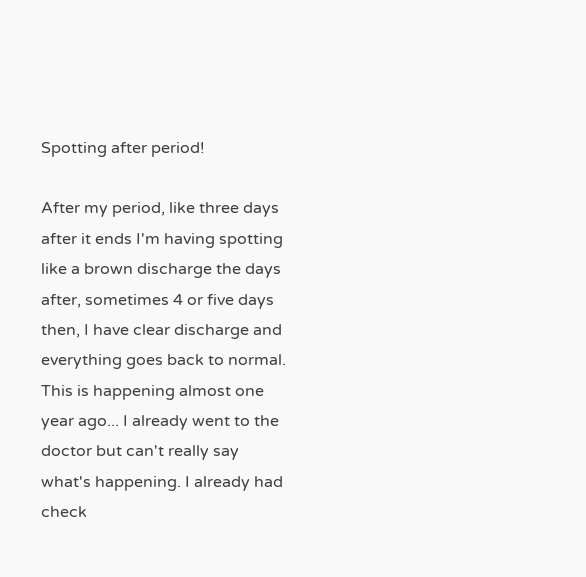Spotting after period!

After my period, like three days after it ends I'm having spotting like a brown discharge the days after, sometimes 4 or five days then, I have clear discharge and everything goes back to normal. This is happening almost one year ago... I already went to the doctor but can't really say what's happening. I already had check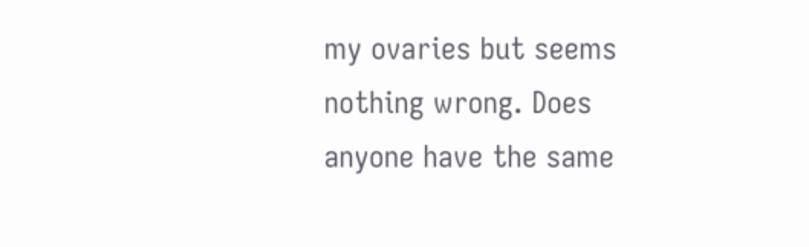my ovaries but seems nothing wrong. Does anyone have the same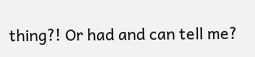thing?! Or had and can tell me?